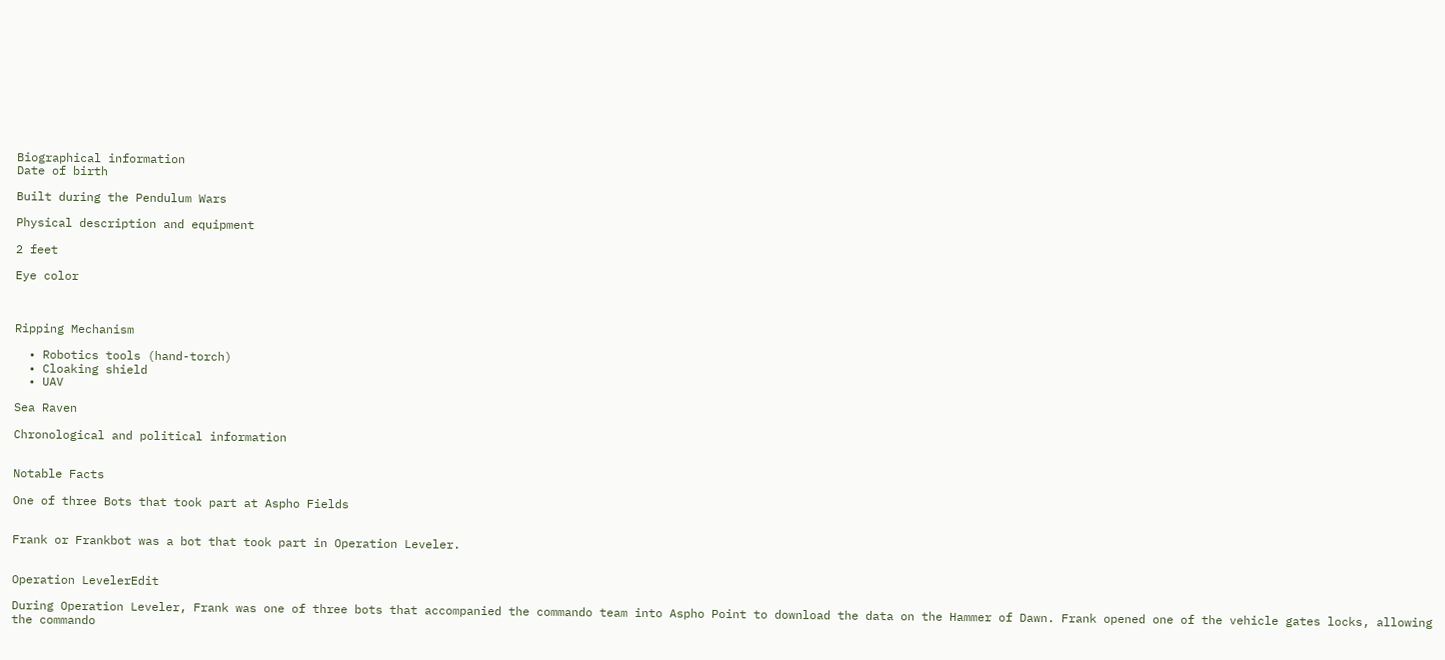Biographical information
Date of birth

Built during the Pendulum Wars

Physical description and equipment

2 feet

Eye color



Ripping Mechanism

  • Robotics tools (hand-torch)
  • Cloaking shield
  • UAV

Sea Raven

Chronological and political information


Notable Facts

One of three Bots that took part at Aspho Fields


Frank or Frankbot was a bot that took part in Operation Leveler.


Operation LevelerEdit

During Operation Leveler, Frank was one of three bots that accompanied the commando team into Aspho Point to download the data on the Hammer of Dawn. Frank opened one of the vehicle gates locks, allowing the commando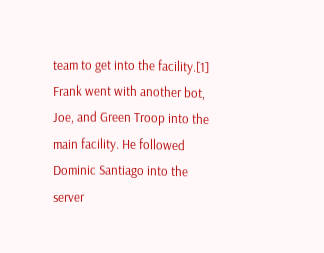team to get into the facility.[1] Frank went with another bot, Joe, and Green Troop into the main facility. He followed Dominic Santiago into the server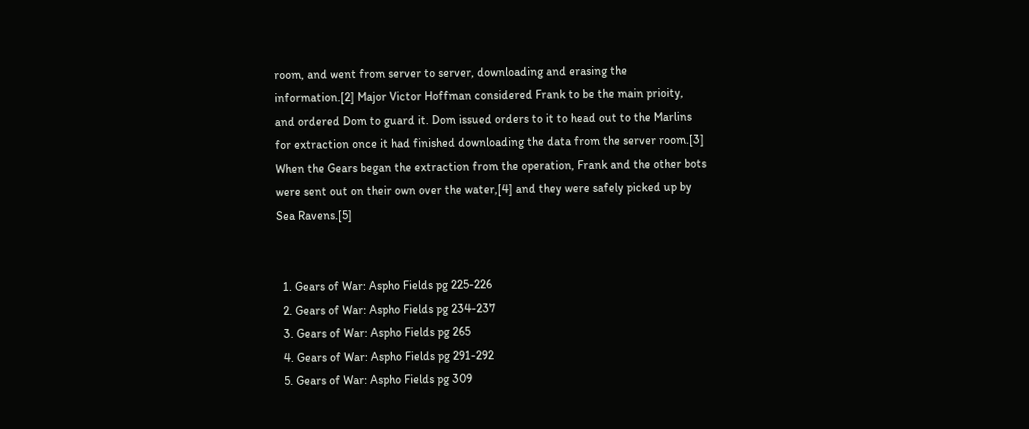room, and went from server to server, downloading and erasing the information.[2] Major Victor Hoffman considered Frank to be the main prioity, and ordered Dom to guard it. Dom issued orders to it to head out to the Marlins for extraction once it had finished downloading the data from the server room.[3] When the Gears began the extraction from the operation, Frank and the other bots were sent out on their own over the water,[4] and they were safely picked up by Sea Ravens.[5]


  1. Gears of War: Aspho Fields pg 225-226
  2. Gears of War: Aspho Fields pg 234-237
  3. Gears of War: Aspho Fields pg 265
  4. Gears of War: Aspho Fields pg 291-292
  5. Gears of War: Aspho Fields pg 309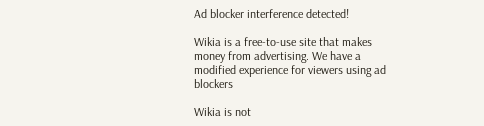Ad blocker interference detected!

Wikia is a free-to-use site that makes money from advertising. We have a modified experience for viewers using ad blockers

Wikia is not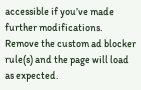accessible if you’ve made further modifications. Remove the custom ad blocker rule(s) and the page will load as expected.